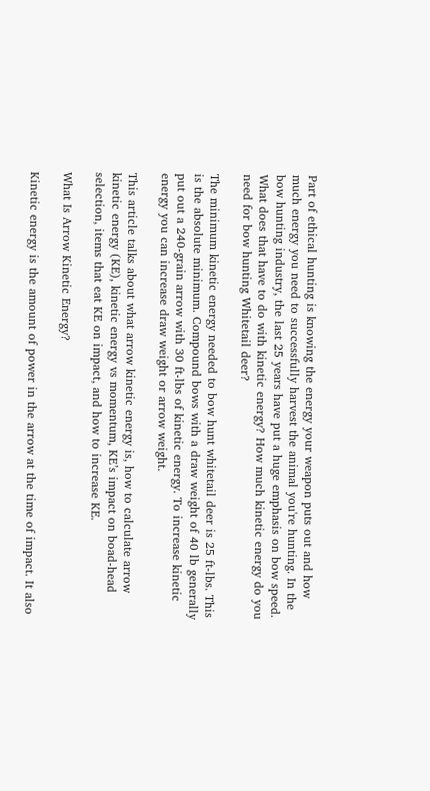Part of ethical hunting is knowing the energy your weapon puts out and how much energy you need to successfully harvest the animal you're hunting. In the bow hunting industry, the last 25 years have put a huge emphasis on bow speed. What does that have to do with kinetic energy? How much kinetic energy do you need for bow hunting Whitetail deer?

The minimum kinetic energy needed to bow hunt whitetail deer is 25 ft-lbs. This is the absolute minimum. Compound bows with a draw weight of 40 lb generally put out a 240-grain arrow with 30 ft-lbs of kinetic energy. To increase kinetic energy you can increase draw weight or arrow weight.

This article talks about what arrow kinetic energy is, how to calculate arrow kinetic energy (KE), kinetic energy vs momentum, KE’s impact on boad-head selection, items that eat KE on impact, and how to increase KE.

What Is Arrow Kinetic Energy?

Kinetic energy is the amount of power in the arrow at the time of impact. It also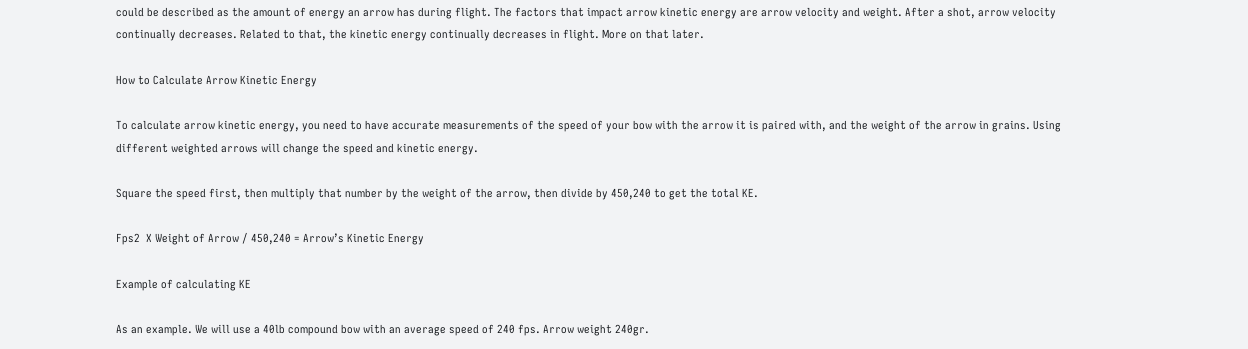could be described as the amount of energy an arrow has during flight. The factors that impact arrow kinetic energy are arrow velocity and weight. After a shot, arrow velocity continually decreases. Related to that, the kinetic energy continually decreases in flight. More on that later.

How to Calculate Arrow Kinetic Energy

To calculate arrow kinetic energy, you need to have accurate measurements of the speed of your bow with the arrow it is paired with, and the weight of the arrow in grains. Using different weighted arrows will change the speed and kinetic energy.

Square the speed first, then multiply that number by the weight of the arrow, then divide by 450,240 to get the total KE.

Fps2  X Weight of Arrow / 450,240 = Arrow’s Kinetic Energy

Example of calculating KE

As an example. We will use a 40lb compound bow with an average speed of 240 fps. Arrow weight 240gr.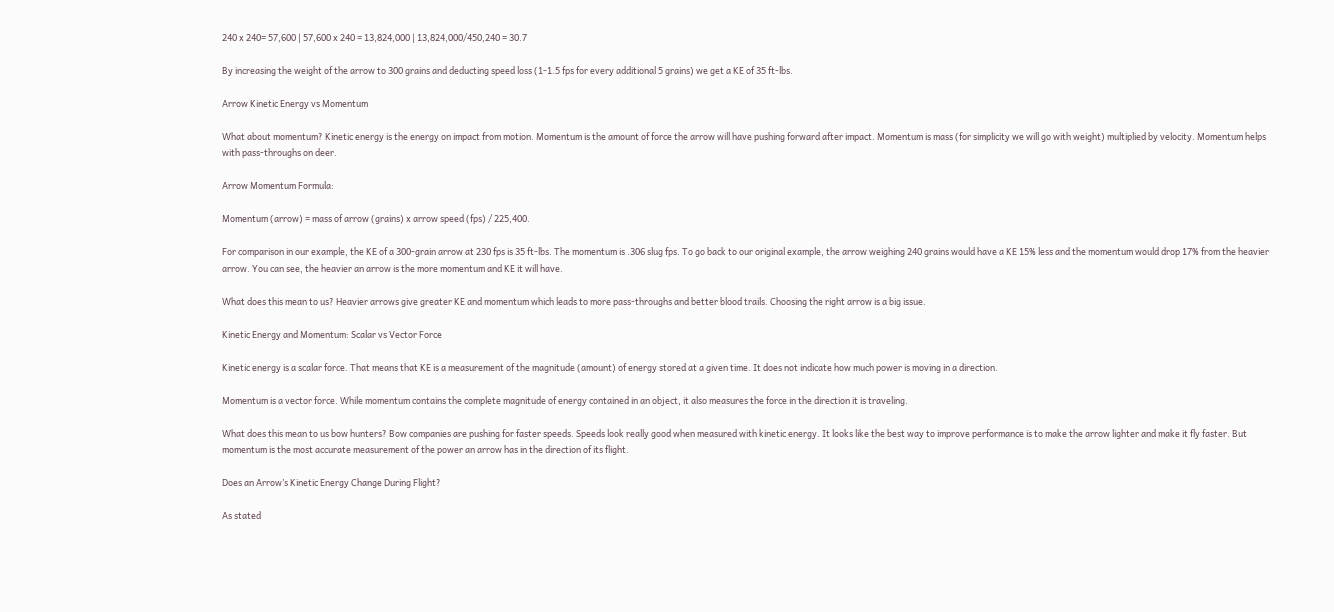240 x 240= 57,600 | 57,600 x 240 = 13,824,000 | 13,824,000/450,240 = 30.7

By increasing the weight of the arrow to 300 grains and deducting speed loss (1-1.5 fps for every additional 5 grains) we get a KE of 35 ft-lbs.

Arrow Kinetic Energy vs Momentum

What about momentum? Kinetic energy is the energy on impact from motion. Momentum is the amount of force the arrow will have pushing forward after impact. Momentum is mass (for simplicity we will go with weight) multiplied by velocity. Momentum helps with pass-throughs on deer.

Arrow Momentum Formula:

Momentum (arrow) = mass of arrow (grains) x arrow speed (fps) / 225,400.

For comparison in our example, the KE of a 300-grain arrow at 230 fps is 35 ft-lbs. The momentum is .306 slug fps. To go back to our original example, the arrow weighing 240 grains would have a KE 15% less and the momentum would drop 17% from the heavier arrow. You can see, the heavier an arrow is the more momentum and KE it will have.

What does this mean to us? Heavier arrows give greater KE and momentum which leads to more pass-throughs and better blood trails. Choosing the right arrow is a big issue.

Kinetic Energy and Momentum: Scalar vs Vector Force

Kinetic energy is a scalar force. That means that KE is a measurement of the magnitude (amount) of energy stored at a given time. It does not indicate how much power is moving in a direction.

Momentum is a vector force. While momentum contains the complete magnitude of energy contained in an object, it also measures the force in the direction it is traveling.

What does this mean to us bow hunters? Bow companies are pushing for faster speeds. Speeds look really good when measured with kinetic energy. It looks like the best way to improve performance is to make the arrow lighter and make it fly faster. But momentum is the most accurate measurement of the power an arrow has in the direction of its flight.

Does an Arrow’s Kinetic Energy Change During Flight?

As stated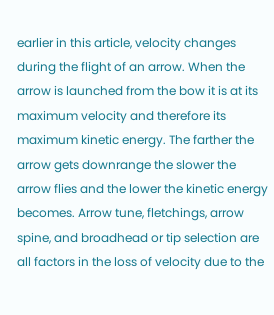earlier in this article, velocity changes during the flight of an arrow. When the arrow is launched from the bow it is at its maximum velocity and therefore its maximum kinetic energy. The farther the arrow gets downrange the slower the arrow flies and the lower the kinetic energy becomes. Arrow tune, fletchings, arrow spine, and broadhead or tip selection are all factors in the loss of velocity due to the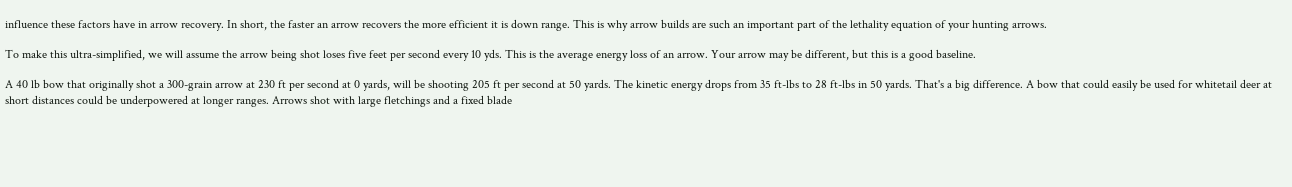influence these factors have in arrow recovery. In short, the faster an arrow recovers the more efficient it is down range. This is why arrow builds are such an important part of the lethality equation of your hunting arrows.

To make this ultra-simplified, we will assume the arrow being shot loses five feet per second every 10 yds. This is the average energy loss of an arrow. Your arrow may be different, but this is a good baseline.

A 40 lb bow that originally shot a 300-grain arrow at 230 ft per second at 0 yards, will be shooting 205 ft per second at 50 yards. The kinetic energy drops from 35 ft-lbs to 28 ft-lbs in 50 yards. That's a big difference. A bow that could easily be used for whitetail deer at short distances could be underpowered at longer ranges. Arrows shot with large fletchings and a fixed blade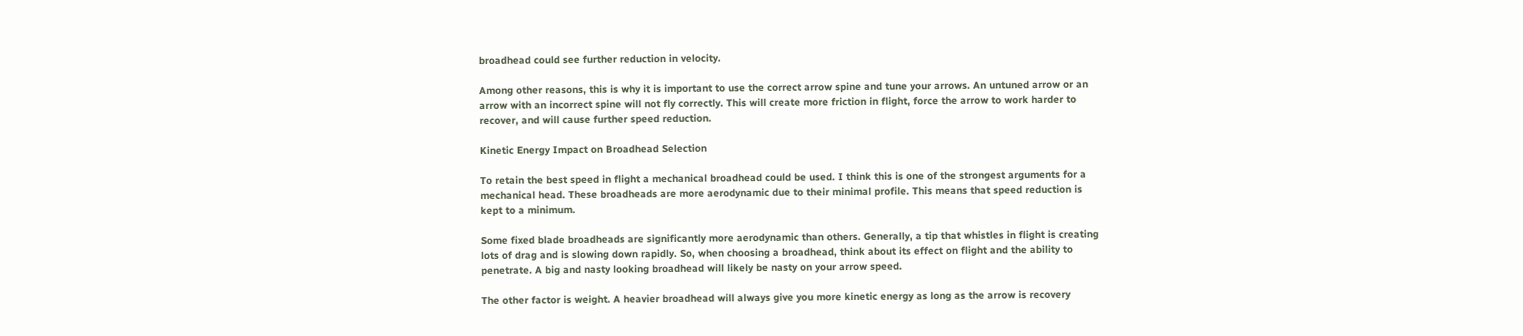broadhead could see further reduction in velocity.

Among other reasons, this is why it is important to use the correct arrow spine and tune your arrows. An untuned arrow or an arrow with an incorrect spine will not fly correctly. This will create more friction in flight, force the arrow to work harder to recover, and will cause further speed reduction.

Kinetic Energy Impact on Broadhead Selection

To retain the best speed in flight a mechanical broadhead could be used. I think this is one of the strongest arguments for a mechanical head. These broadheads are more aerodynamic due to their minimal profile. This means that speed reduction is kept to a minimum.

Some fixed blade broadheads are significantly more aerodynamic than others. Generally, a tip that whistles in flight is creating lots of drag and is slowing down rapidly. So, when choosing a broadhead, think about its effect on flight and the ability to penetrate. A big and nasty looking broadhead will likely be nasty on your arrow speed.

The other factor is weight. A heavier broadhead will always give you more kinetic energy as long as the arrow is recovery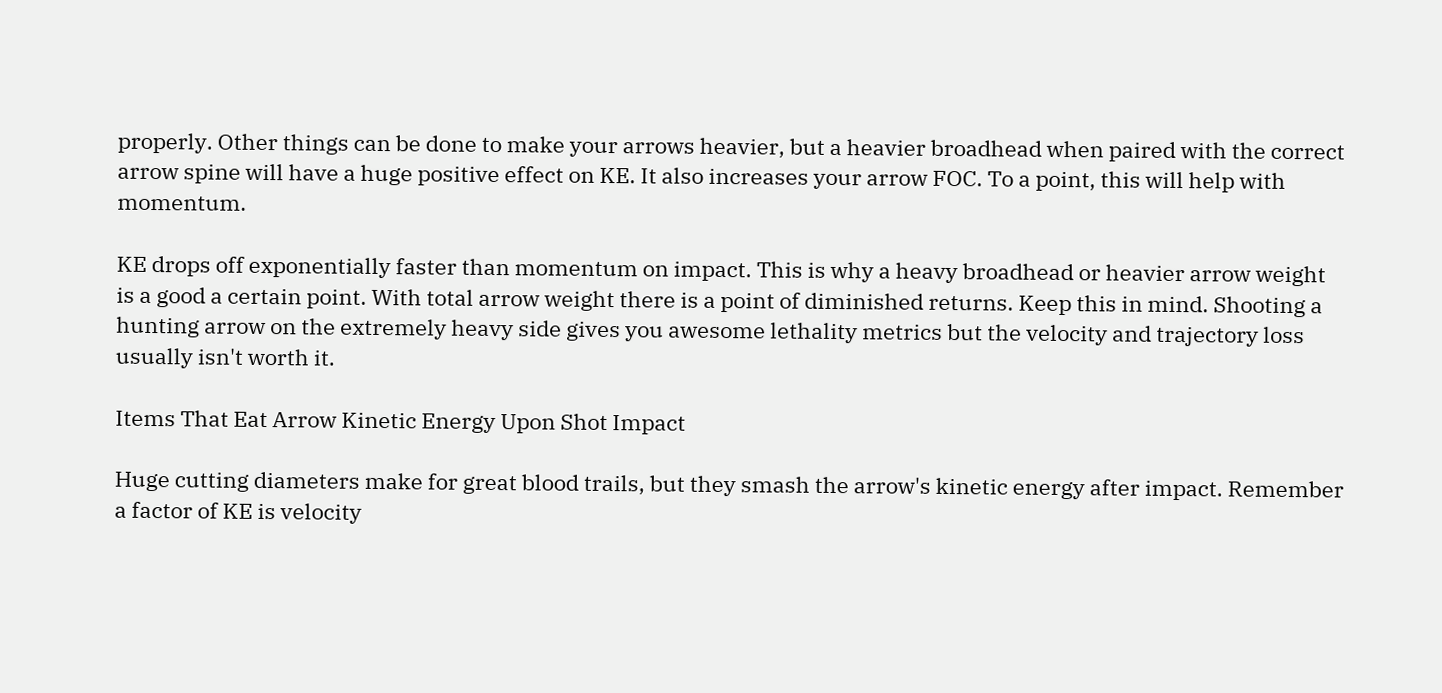properly. Other things can be done to make your arrows heavier, but a heavier broadhead when paired with the correct arrow spine will have a huge positive effect on KE. It also increases your arrow FOC. To a point, this will help with momentum.

KE drops off exponentially faster than momentum on impact. This is why a heavy broadhead or heavier arrow weight is a good a certain point. With total arrow weight there is a point of diminished returns. Keep this in mind. Shooting a hunting arrow on the extremely heavy side gives you awesome lethality metrics but the velocity and trajectory loss usually isn't worth it.

Items That Eat Arrow Kinetic Energy Upon Shot Impact

Huge cutting diameters make for great blood trails, but they smash the arrow's kinetic energy after impact. Remember a factor of KE is velocity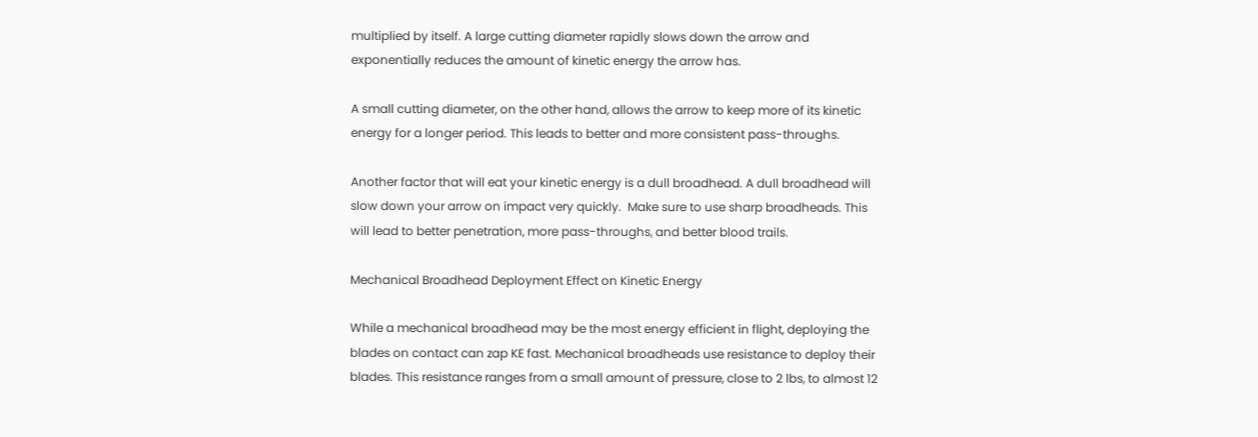multiplied by itself. A large cutting diameter rapidly slows down the arrow and exponentially reduces the amount of kinetic energy the arrow has.

A small cutting diameter, on the other hand, allows the arrow to keep more of its kinetic energy for a longer period. This leads to better and more consistent pass-throughs.

Another factor that will eat your kinetic energy is a dull broadhead. A dull broadhead will slow down your arrow on impact very quickly.  Make sure to use sharp broadheads. This will lead to better penetration, more pass-throughs, and better blood trails.

Mechanical Broadhead Deployment Effect on Kinetic Energy

While a mechanical broadhead may be the most energy efficient in flight, deploying the blades on contact can zap KE fast. Mechanical broadheads use resistance to deploy their blades. This resistance ranges from a small amount of pressure, close to 2 lbs, to almost 12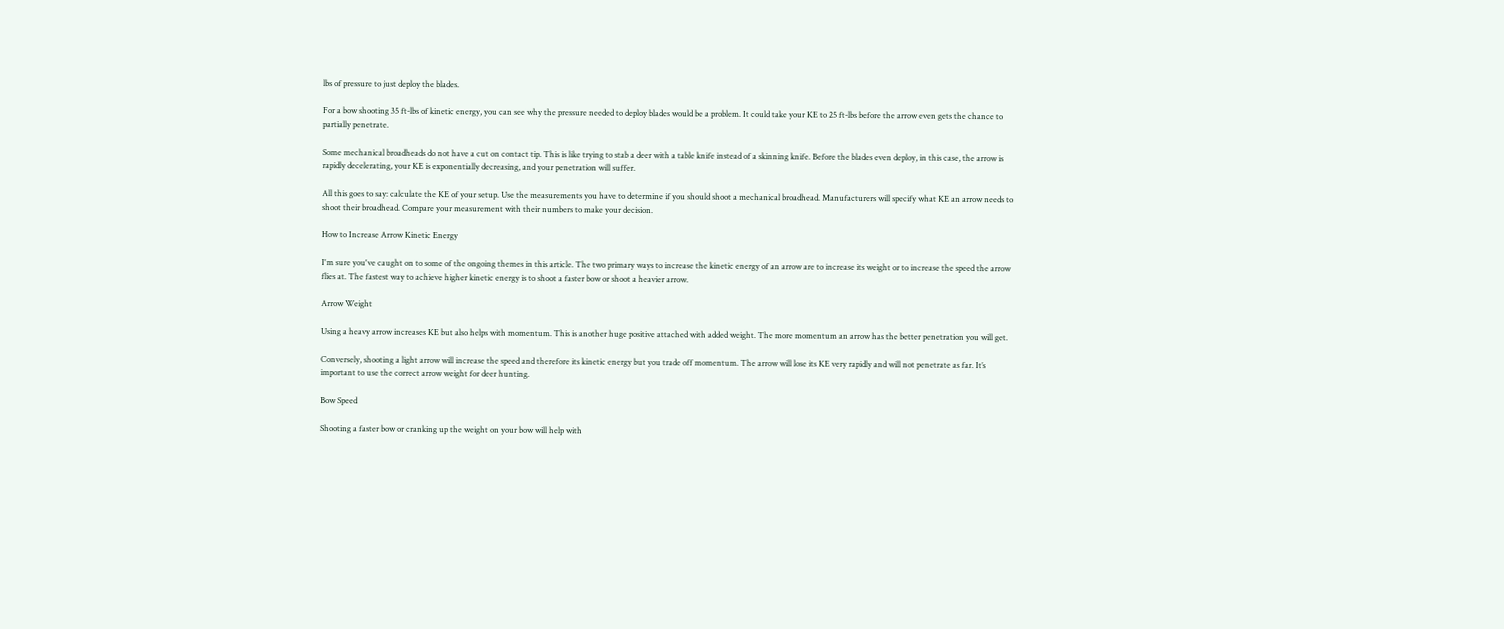lbs of pressure to just deploy the blades.

For a bow shooting 35 ft-lbs of kinetic energy, you can see why the pressure needed to deploy blades would be a problem. It could take your KE to 25 ft-lbs before the arrow even gets the chance to partially penetrate.

Some mechanical broadheads do not have a cut on contact tip. This is like trying to stab a deer with a table knife instead of a skinning knife. Before the blades even deploy, in this case, the arrow is rapidly decelerating, your KE is exponentially decreasing, and your penetration will suffer.

All this goes to say: calculate the KE of your setup. Use the measurements you have to determine if you should shoot a mechanical broadhead. Manufacturers will specify what KE an arrow needs to shoot their broadhead. Compare your measurement with their numbers to make your decision.

How to Increase Arrow Kinetic Energy

I'm sure you've caught on to some of the ongoing themes in this article. The two primary ways to increase the kinetic energy of an arrow are to increase its weight or to increase the speed the arrow flies at. The fastest way to achieve higher kinetic energy is to shoot a faster bow or shoot a heavier arrow.

Arrow Weight

Using a heavy arrow increases KE but also helps with momentum. This is another huge positive attached with added weight. The more momentum an arrow has the better penetration you will get.

Conversely, shooting a light arrow will increase the speed and therefore its kinetic energy but you trade off momentum. The arrow will lose its KE very rapidly and will not penetrate as far. It’s important to use the correct arrow weight for deer hunting.

Bow Speed

Shooting a faster bow or cranking up the weight on your bow will help with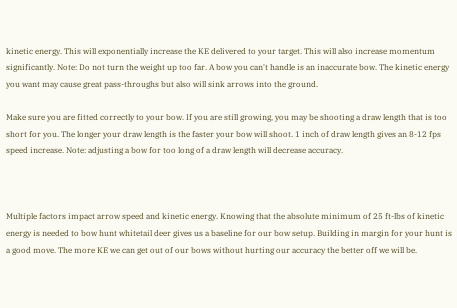kinetic energy. This will exponentially increase the KE delivered to your target. This will also increase momentum significantly. Note: Do not turn the weight up too far. A bow you can't handle is an inaccurate bow. The kinetic energy you want may cause great pass-throughs but also will sink arrows into the ground.

Make sure you are fitted correctly to your bow. If you are still growing, you may be shooting a draw length that is too short for you. The longer your draw length is the faster your bow will shoot. 1 inch of draw length gives an 8-12 fps speed increase. Note: adjusting a bow for too long of a draw length will decrease accuracy.



Multiple factors impact arrow speed and kinetic energy. Knowing that the absolute minimum of 25 ft-lbs of kinetic energy is needed to bow hunt whitetail deer gives us a baseline for our bow setup. Building in margin for your hunt is a good move. The more KE we can get out of our bows without hurting our accuracy the better off we will be.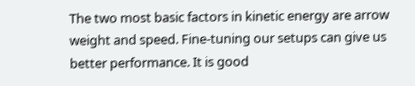The two most basic factors in kinetic energy are arrow weight and speed. Fine-tuning our setups can give us better performance. It is good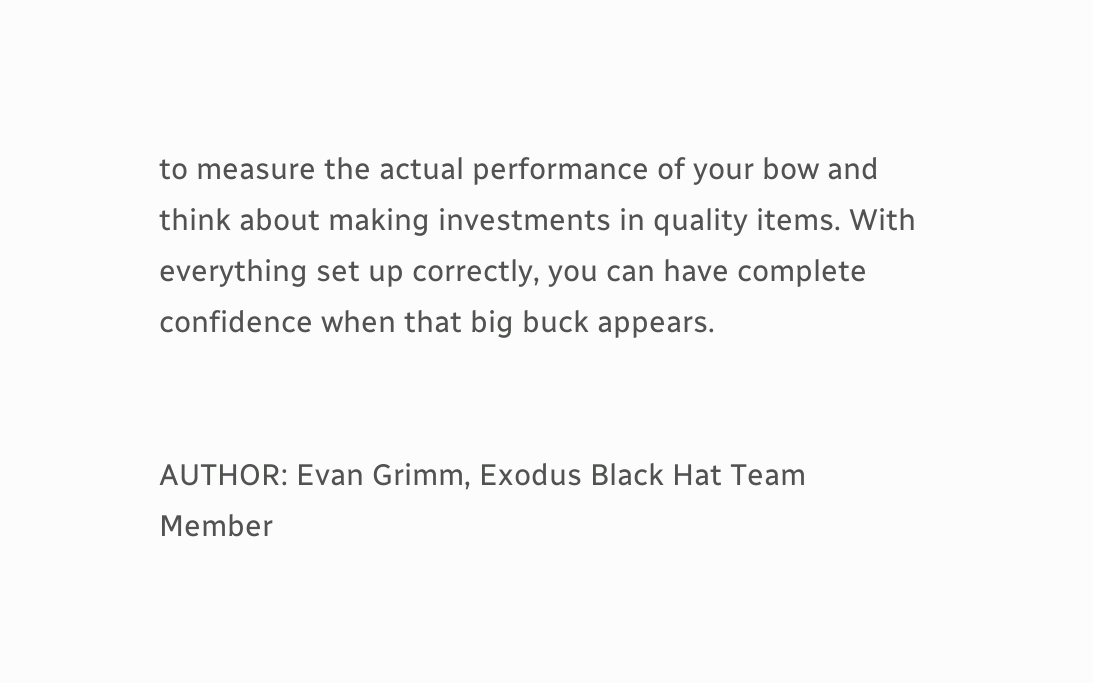to measure the actual performance of your bow and think about making investments in quality items. With everything set up correctly, you can have complete confidence when that big buck appears.


AUTHOR: Evan Grimm, Exodus Black Hat Team Member